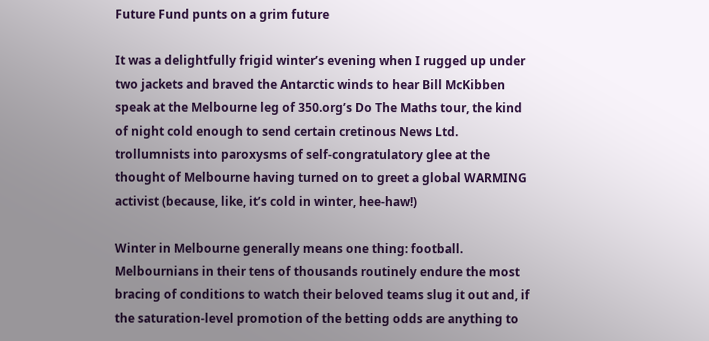Future Fund punts on a grim future

It was a delightfully frigid winter’s evening when I rugged up under two jackets and braved the Antarctic winds to hear Bill McKibben speak at the Melbourne leg of 350.org’s Do The Maths tour, the kind of night cold enough to send certain cretinous News Ltd. trollumnists into paroxysms of self-congratulatory glee at the thought of Melbourne having turned on to greet a global WARMING activist (because, like, it’s cold in winter, hee-haw!)

Winter in Melbourne generally means one thing: football. Melbournians in their tens of thousands routinely endure the most bracing of conditions to watch their beloved teams slug it out and, if the saturation-level promotion of the betting odds are anything to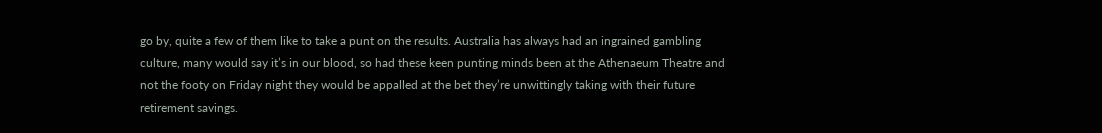go by, quite a few of them like to take a punt on the results. Australia has always had an ingrained gambling culture, many would say it’s in our blood, so had these keen punting minds been at the Athenaeum Theatre and not the footy on Friday night they would be appalled at the bet they’re unwittingly taking with their future retirement savings.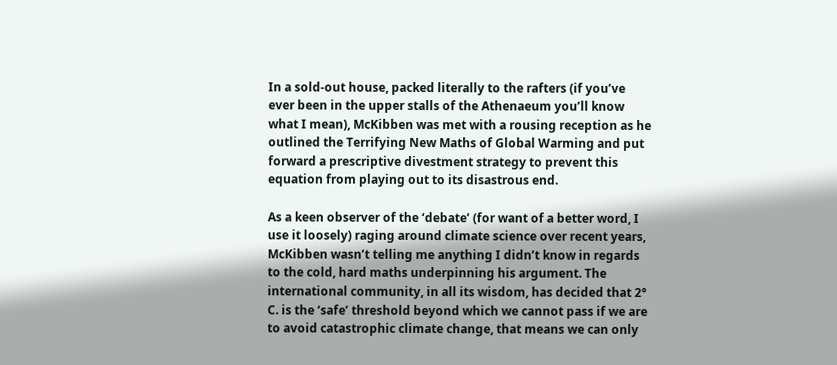In a sold-out house, packed literally to the rafters (if you’ve ever been in the upper stalls of the Athenaeum you’ll know what I mean), McKibben was met with a rousing reception as he outlined the Terrifying New Maths of Global Warming and put forward a prescriptive divestment strategy to prevent this equation from playing out to its disastrous end.

As a keen observer of the ‘debate’ (for want of a better word, I use it loosely) raging around climate science over recent years, McKibben wasn’t telling me anything I didn’t know in regards to the cold, hard maths underpinning his argument. The international community, in all its wisdom, has decided that 2° C. is the ‘safe’ threshold beyond which we cannot pass if we are to avoid catastrophic climate change, that means we can only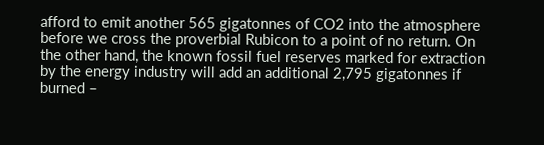afford to emit another 565 gigatonnes of CO2 into the atmosphere before we cross the proverbial Rubicon to a point of no return. On the other hand, the known fossil fuel reserves marked for extraction by the energy industry will add an additional 2,795 gigatonnes if burned –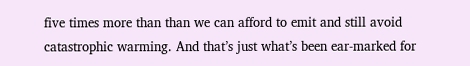five times more than than we can afford to emit and still avoid catastrophic warming. And that’s just what’s been ear-marked for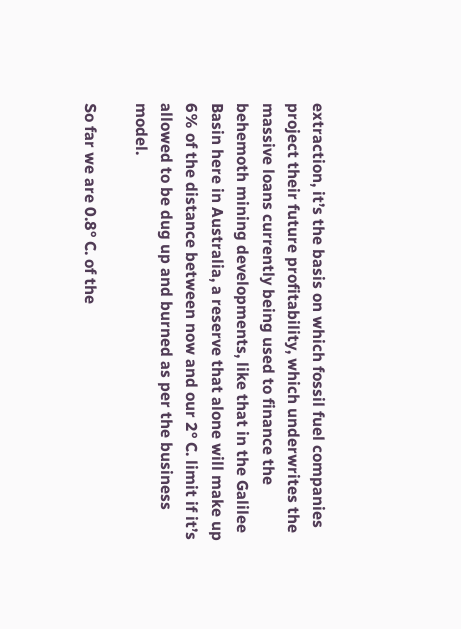extraction, it’s the basis on which fossil fuel companies project their future profitability, which underwrites the massive loans currently being used to finance the behemoth mining developments, like that in the Galilee Basin here in Australia, a reserve that alone will make up 6% of the distance between now and our 2° C. limit if it’s allowed to be dug up and burned as per the business model.

So far we are 0.8° C. of the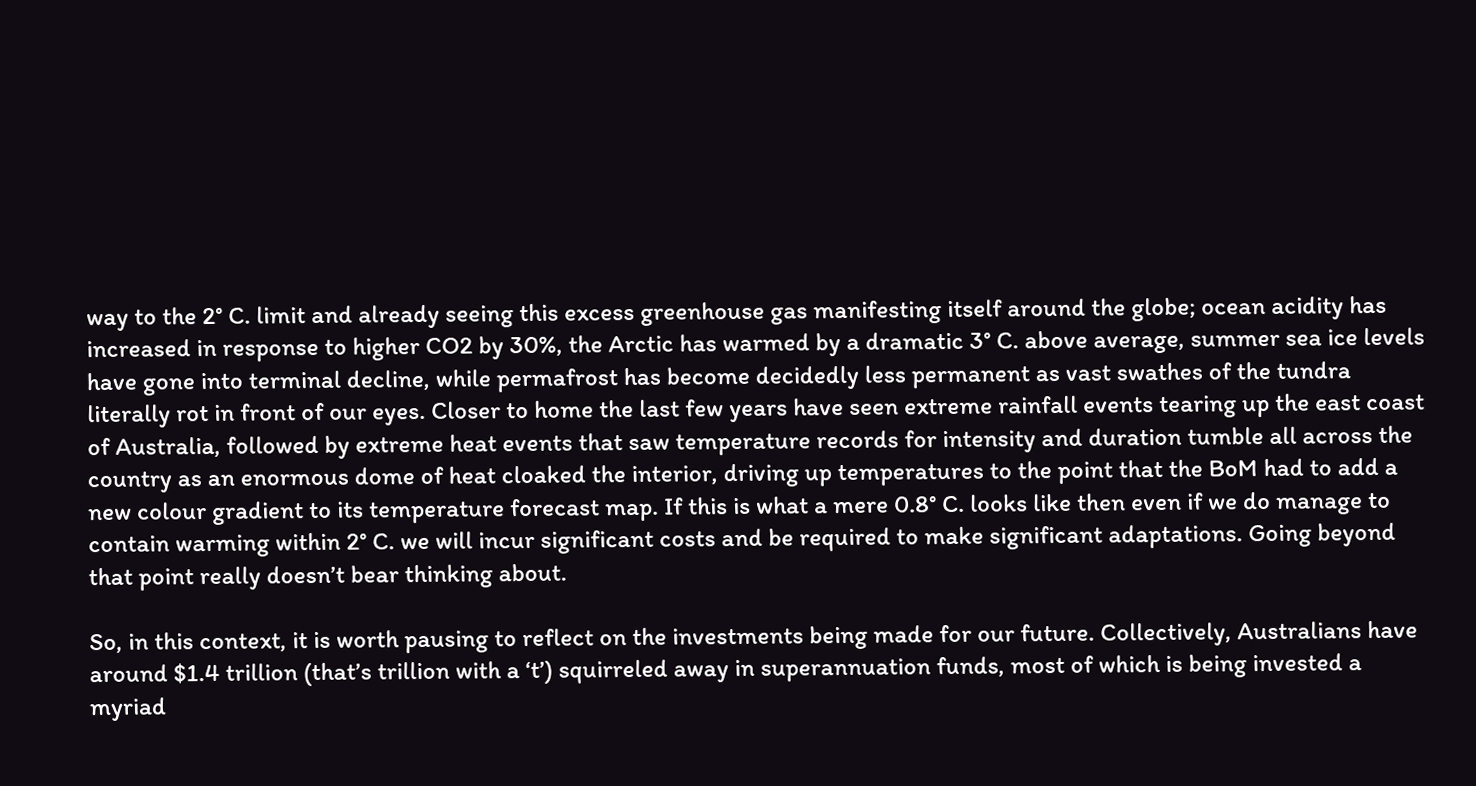way to the 2° C. limit and already seeing this excess greenhouse gas manifesting itself around the globe; ocean acidity has increased in response to higher CO2 by 30%, the Arctic has warmed by a dramatic 3° C. above average, summer sea ice levels have gone into terminal decline, while permafrost has become decidedly less permanent as vast swathes of the tundra literally rot in front of our eyes. Closer to home the last few years have seen extreme rainfall events tearing up the east coast of Australia, followed by extreme heat events that saw temperature records for intensity and duration tumble all across the country as an enormous dome of heat cloaked the interior, driving up temperatures to the point that the BoM had to add a new colour gradient to its temperature forecast map. If this is what a mere 0.8° C. looks like then even if we do manage to contain warming within 2° C. we will incur significant costs and be required to make significant adaptations. Going beyond that point really doesn’t bear thinking about.

So, in this context, it is worth pausing to reflect on the investments being made for our future. Collectively, Australians have around $1.4 trillion (that’s trillion with a ‘t’) squirreled away in superannuation funds, most of which is being invested a myriad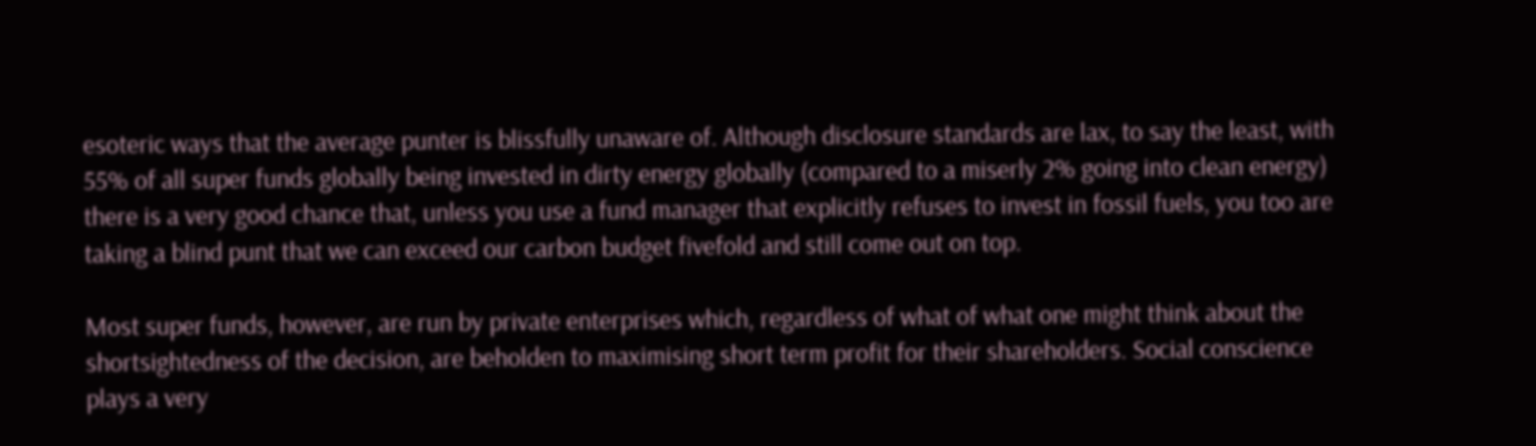esoteric ways that the average punter is blissfully unaware of. Although disclosure standards are lax, to say the least, with 55% of all super funds globally being invested in dirty energy globally (compared to a miserly 2% going into clean energy) there is a very good chance that, unless you use a fund manager that explicitly refuses to invest in fossil fuels, you too are taking a blind punt that we can exceed our carbon budget fivefold and still come out on top.

Most super funds, however, are run by private enterprises which, regardless of what of what one might think about the shortsightedness of the decision, are beholden to maximising short term profit for their shareholders. Social conscience plays a very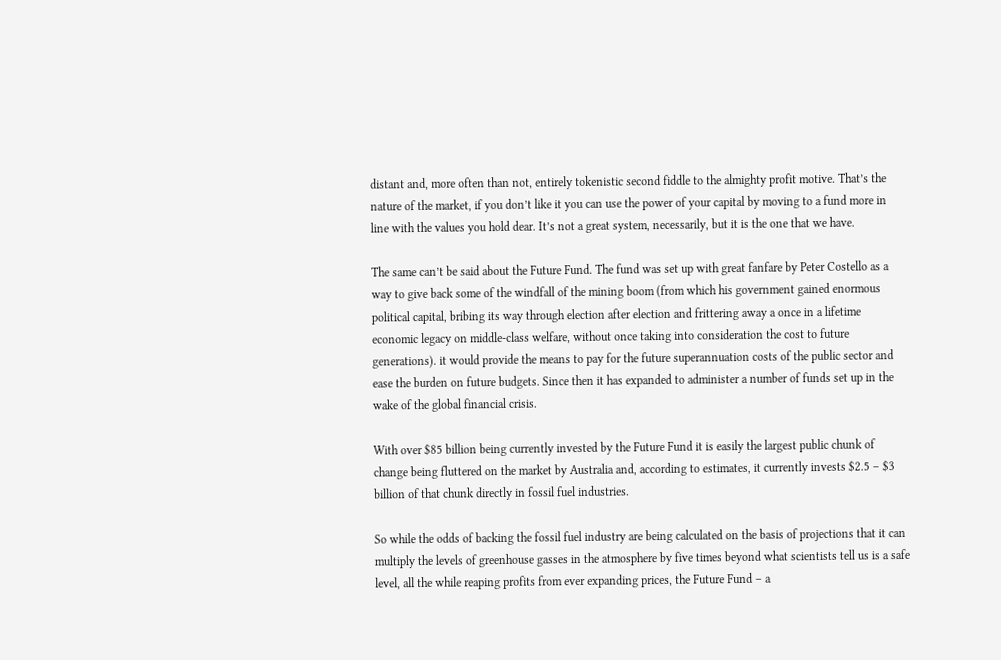distant and, more often than not, entirely tokenistic second fiddle to the almighty profit motive. That’s the nature of the market, if you don’t like it you can use the power of your capital by moving to a fund more in line with the values you hold dear. It’s not a great system, necessarily, but it is the one that we have.

The same can’t be said about the Future Fund. The fund was set up with great fanfare by Peter Costello as a way to give back some of the windfall of the mining boom (from which his government gained enormous political capital, bribing its way through election after election and frittering away a once in a lifetime economic legacy on middle-class welfare, without once taking into consideration the cost to future generations). it would provide the means to pay for the future superannuation costs of the public sector and ease the burden on future budgets. Since then it has expanded to administer a number of funds set up in the wake of the global financial crisis.

With over $85 billion being currently invested by the Future Fund it is easily the largest public chunk of change being fluttered on the market by Australia and, according to estimates, it currently invests $2.5 – $3 billion of that chunk directly in fossil fuel industries.

So while the odds of backing the fossil fuel industry are being calculated on the basis of projections that it can multiply the levels of greenhouse gasses in the atmosphere by five times beyond what scientists tell us is a safe level, all the while reaping profits from ever expanding prices, the Future Fund – a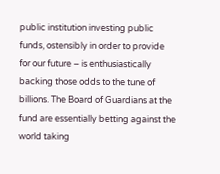public institution investing public funds, ostensibly in order to provide for our future – is enthusiastically backing those odds to the tune of billions. The Board of Guardians at the fund are essentially betting against the world taking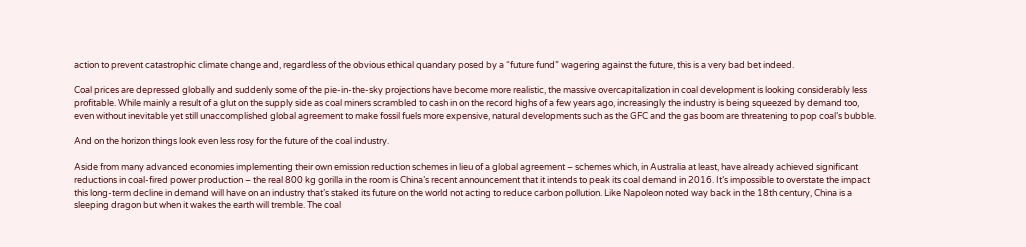action to prevent catastrophic climate change and, regardless of the obvious ethical quandary posed by a “future fund” wagering against the future, this is a very bad bet indeed.

Coal prices are depressed globally and suddenly some of the pie-in-the-sky projections have become more realistic, the massive overcapitalization in coal development is looking considerably less profitable. While mainly a result of a glut on the supply side as coal miners scrambled to cash in on the record highs of a few years ago, increasingly the industry is being squeezed by demand too, even without inevitable yet still unaccomplished global agreement to make fossil fuels more expensive, natural developments such as the GFC and the gas boom are threatening to pop coal’s bubble.

And on the horizon things look even less rosy for the future of the coal industry.

Aside from many advanced economies implementing their own emission reduction schemes in lieu of a global agreement – schemes which, in Australia at least, have already achieved significant reductions in coal-fired power production – the real 800 kg gorilla in the room is China’s recent announcement that it intends to peak its coal demand in 2016. It’s impossible to overstate the impact this long-term decline in demand will have on an industry that’s staked its future on the world not acting to reduce carbon pollution. Like Napoleon noted way back in the 18th century, China is a sleeping dragon but when it wakes the earth will tremble. The coal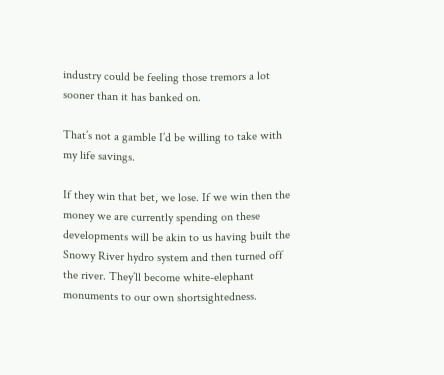industry could be feeling those tremors a lot sooner than it has banked on.

That’s not a gamble I’d be willing to take with my life savings.

If they win that bet, we lose. If we win then the money we are currently spending on these developments will be akin to us having built the Snowy River hydro system and then turned off the river. They’ll become white-elephant monuments to our own shortsightedness.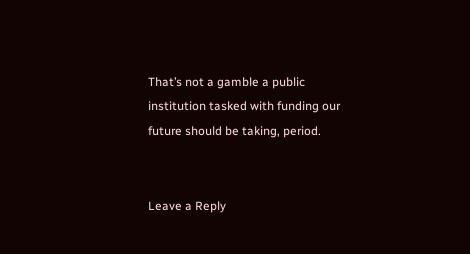That’s not a gamble a public institution tasked with funding our future should be taking, period.


Leave a Reply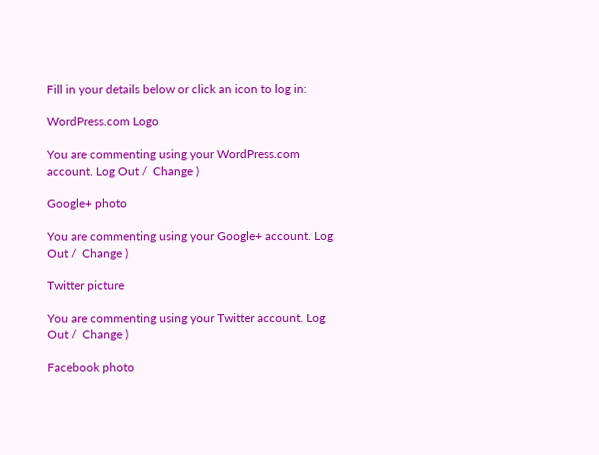Fill in your details below or click an icon to log in:

WordPress.com Logo

You are commenting using your WordPress.com account. Log Out /  Change )

Google+ photo

You are commenting using your Google+ account. Log Out /  Change )

Twitter picture

You are commenting using your Twitter account. Log Out /  Change )

Facebook photo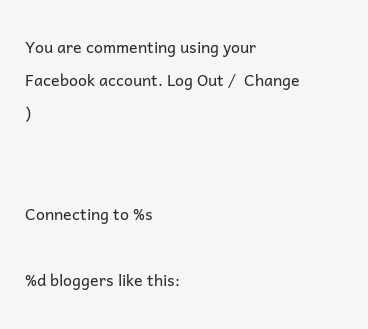You are commenting using your Facebook account. Log Out /  Change )


Connecting to %s

%d bloggers like this: